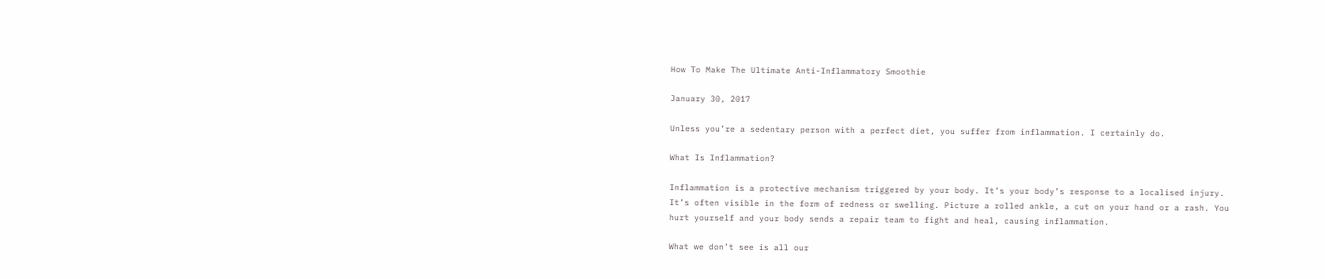How To Make The Ultimate Anti-Inflammatory Smoothie

January 30, 2017

Unless you’re a sedentary person with a perfect diet, you suffer from inflammation. I certainly do.

What Is Inflammation?

Inflammation is a protective mechanism triggered by your body. It’s your body’s response to a localised injury. It’s often visible in the form of redness or swelling. Picture a rolled ankle, a cut on your hand or a rash. You hurt yourself and your body sends a repair team to fight and heal, causing inflammation.

What we don’t see is all our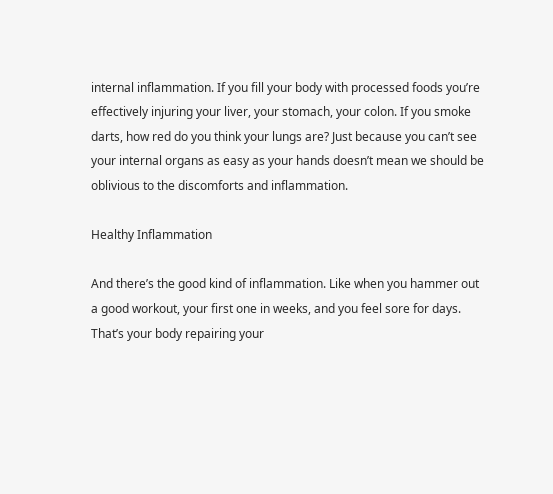internal inflammation. If you fill your body with processed foods you’re effectively injuring your liver, your stomach, your colon. If you smoke darts, how red do you think your lungs are? Just because you can’t see your internal organs as easy as your hands doesn’t mean we should be oblivious to the discomforts and inflammation.

Healthy Inflammation

And there’s the good kind of inflammation. Like when you hammer out a good workout, your first one in weeks, and you feel sore for days. That’s your body repairing your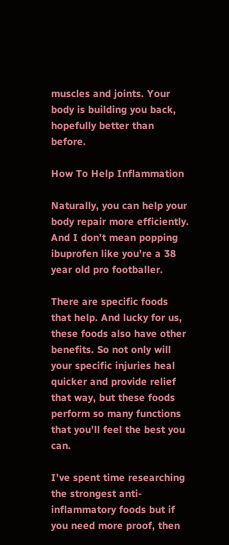muscles and joints. Your body is building you back, hopefully better than before.

How To Help Inflammation

Naturally, you can help your body repair more efficiently. And I don’t mean popping ibuprofen like you’re a 38 year old pro footballer.

There are specific foods that help. And lucky for us, these foods also have other benefits. So not only will your specific injuries heal quicker and provide relief that way, but these foods perform so many functions that you’ll feel the best you can.

I’ve spent time researching the strongest anti-inflammatory foods but if you need more proof, then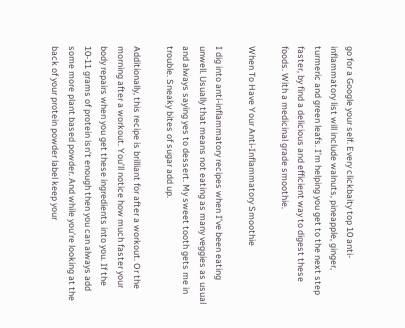go for a Google your self. Every clickbaity top 10 anti-inflammatory list will include walnuts, pineapple, ginger, turmeric and green leafs. I’m helping you get to the next step faster, by find a delicious and efficient way to digest these foods. With a medicinal grade smoothie.

When To Have Your Anti-Inflammatory Smoothie

I dig into anti-inflammatory recipes when I’ve been eating unwell. Usually that means not eating as many veggies as usual and always saying yes to dessert. My sweet tooth gets me in trouble. Sneaky bites of sugar add up.

Additionally, this recipe is brilliant for after a workout. Or the morning after a workout. You’ll notice how much faster your body repairs when you get these ingredients into you. If the 10-11 grams of protein isn’t enough then you can always add some more plant based powder. And while you’re looking at the back of your protein powder label keep your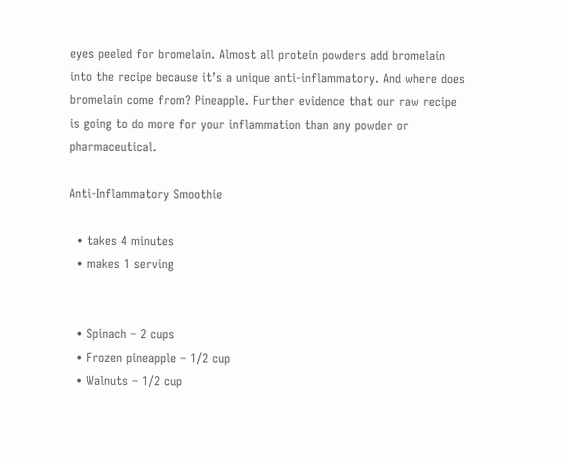eyes peeled for bromelain. Almost all protein powders add bromelain into the recipe because it’s a unique anti-inflammatory. And where does bromelain come from? Pineapple. Further evidence that our raw recipe is going to do more for your inflammation than any powder or pharmaceutical.

Anti-Inflammatory Smoothie

  • takes 4 minutes
  • makes 1 serving


  • Spinach – 2 cups
  • Frozen pineapple – 1/2 cup
  • Walnuts – 1/2 cup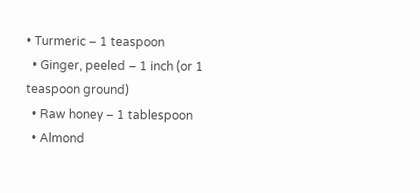• Turmeric – 1 teaspoon
  • Ginger, peeled – 1 inch (or 1 teaspoon ground)
  • Raw honey – 1 tablespoon
  • Almond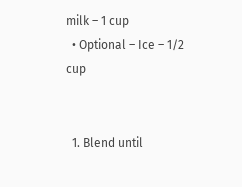milk – 1 cup
  • Optional – Ice – 1/2 cup


  1. Blend until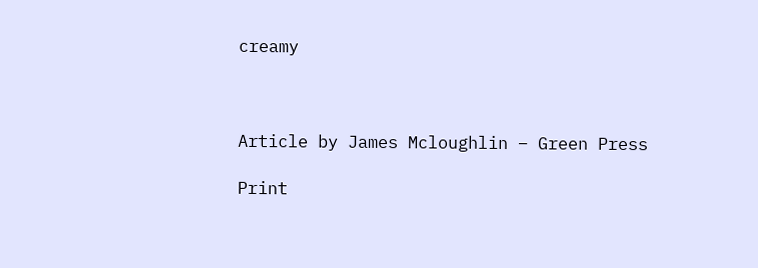creamy



Article by James Mcloughlin – Green Press

Print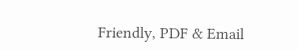Friendly, PDF & Email